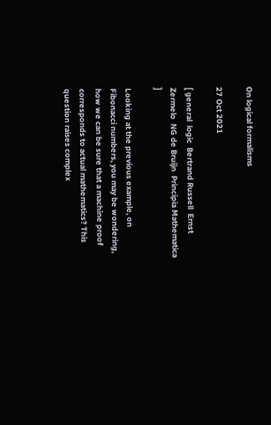On logical formalisms

27 Oct 2021

[ general  logic  Bertrand Russell  Ernst Zermelo  NG de Bruijn  Principia Mathematica  ]

Looking at the previous example, on Fibonacci numbers, you may be wondering, how we can be sure that a machine proof corresponds to actual mathematics? This question raises complex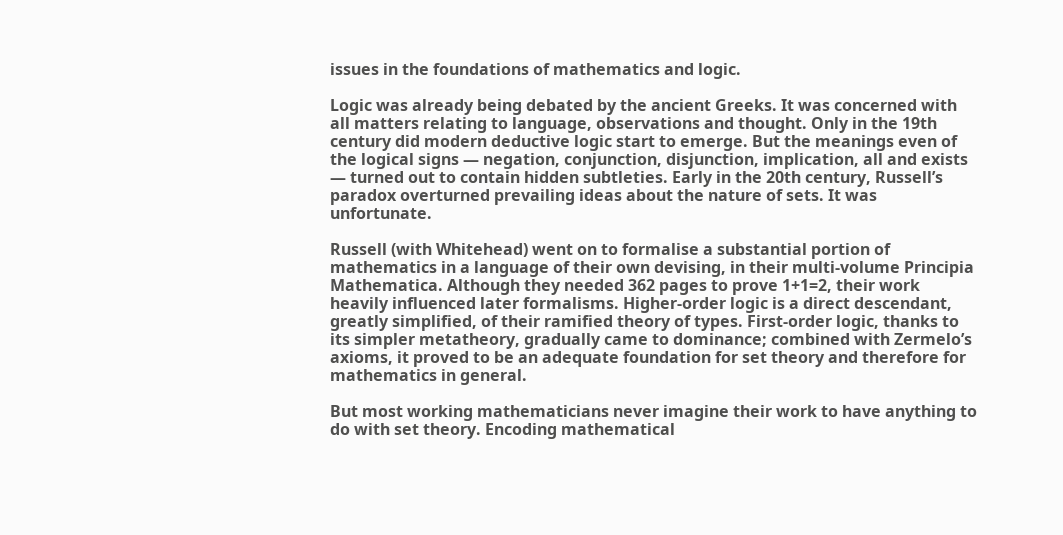issues in the foundations of mathematics and logic.

Logic was already being debated by the ancient Greeks. It was concerned with all matters relating to language, observations and thought. Only in the 19th century did modern deductive logic start to emerge. But the meanings even of the logical signs — negation, conjunction, disjunction, implication, all and exists — turned out to contain hidden subtleties. Early in the 20th century, Russell’s paradox overturned prevailing ideas about the nature of sets. It was unfortunate.

Russell (with Whitehead) went on to formalise a substantial portion of mathematics in a language of their own devising, in their multi-volume Principia Mathematica. Although they needed 362 pages to prove 1+1=2, their work heavily influenced later formalisms. Higher-order logic is a direct descendant, greatly simplified, of their ramified theory of types. First-order logic, thanks to its simpler metatheory, gradually came to dominance; combined with Zermelo’s axioms, it proved to be an adequate foundation for set theory and therefore for mathematics in general.

But most working mathematicians never imagine their work to have anything to do with set theory. Encoding mathematical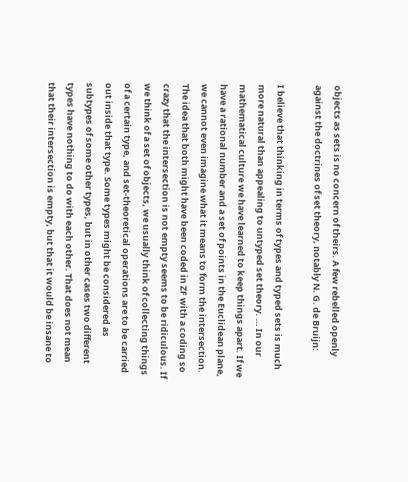objects as sets is no concern of theirs. A few rebelled openly against the doctrines of set theory, notably N. G. de Bruijn:

I believe that thinking in terms of types and typed sets is much more natural than appealing to untyped set theory. … In our mathematical culture we have learned to keep things apart. If we have a rational number and a set of points in the Euclidean plane, we cannot even imagine what it means to form the intersection. The idea that both might have been coded in ZF with a coding so crazy that the intersection is not empty seems to be ridiculous. If we think of a set of objects, we usually think of collecting things of a certain type, and set-theoretical operations are to be carried out inside that type. Some types might be considered as subtypes of some other types, but in other cases two different types have nothing to do with each other. That does not mean that their intersection is empty, but that it would be insane to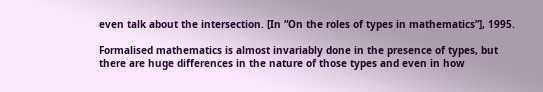even talk about the intersection. [In “On the roles of types in mathematics”], 1995.

Formalised mathematics is almost invariably done in the presence of types, but there are huge differences in the nature of those types and even in how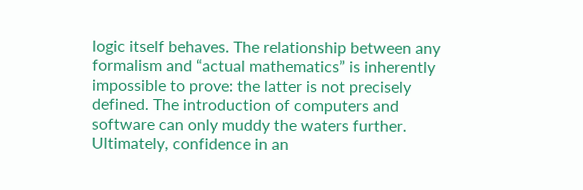logic itself behaves. The relationship between any formalism and “actual mathematics” is inherently impossible to prove: the latter is not precisely defined. The introduction of computers and software can only muddy the waters further. Ultimately, confidence in an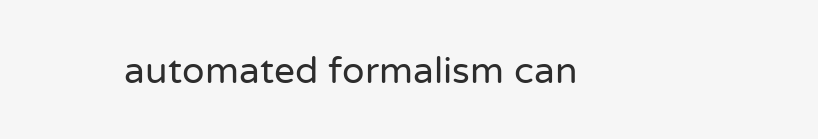automated formalism can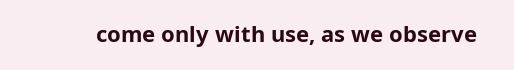come only with use, as we observe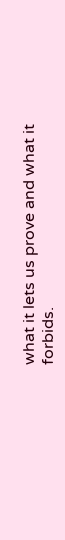what it lets us prove and what it forbids.